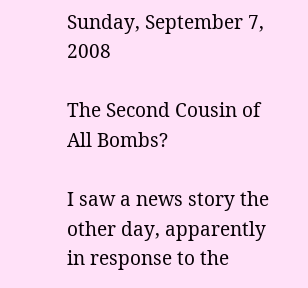Sunday, September 7, 2008

The Second Cousin of All Bombs?

I saw a news story the other day, apparently in response to the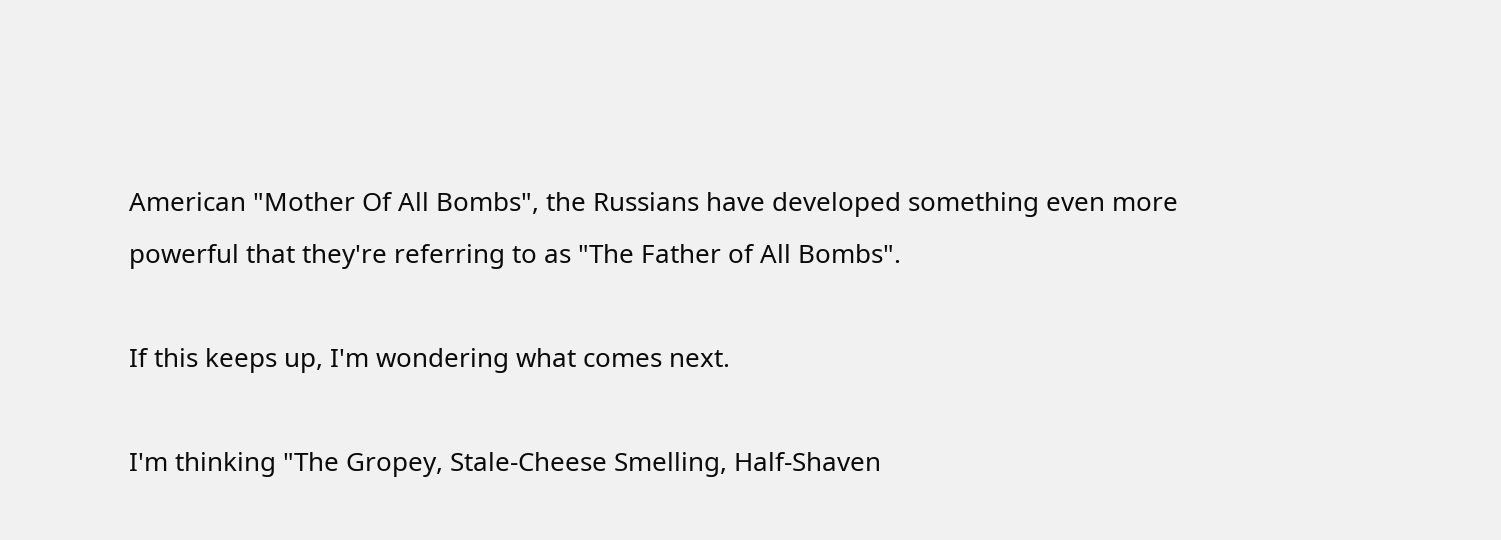American "Mother Of All Bombs", the Russians have developed something even more powerful that they're referring to as "The Father of All Bombs".

If this keeps up, I'm wondering what comes next.

I'm thinking "The Gropey, Stale-Cheese Smelling, Half-Shaven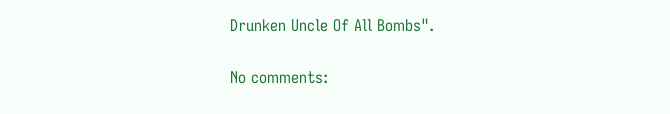Drunken Uncle Of All Bombs".


No comments: